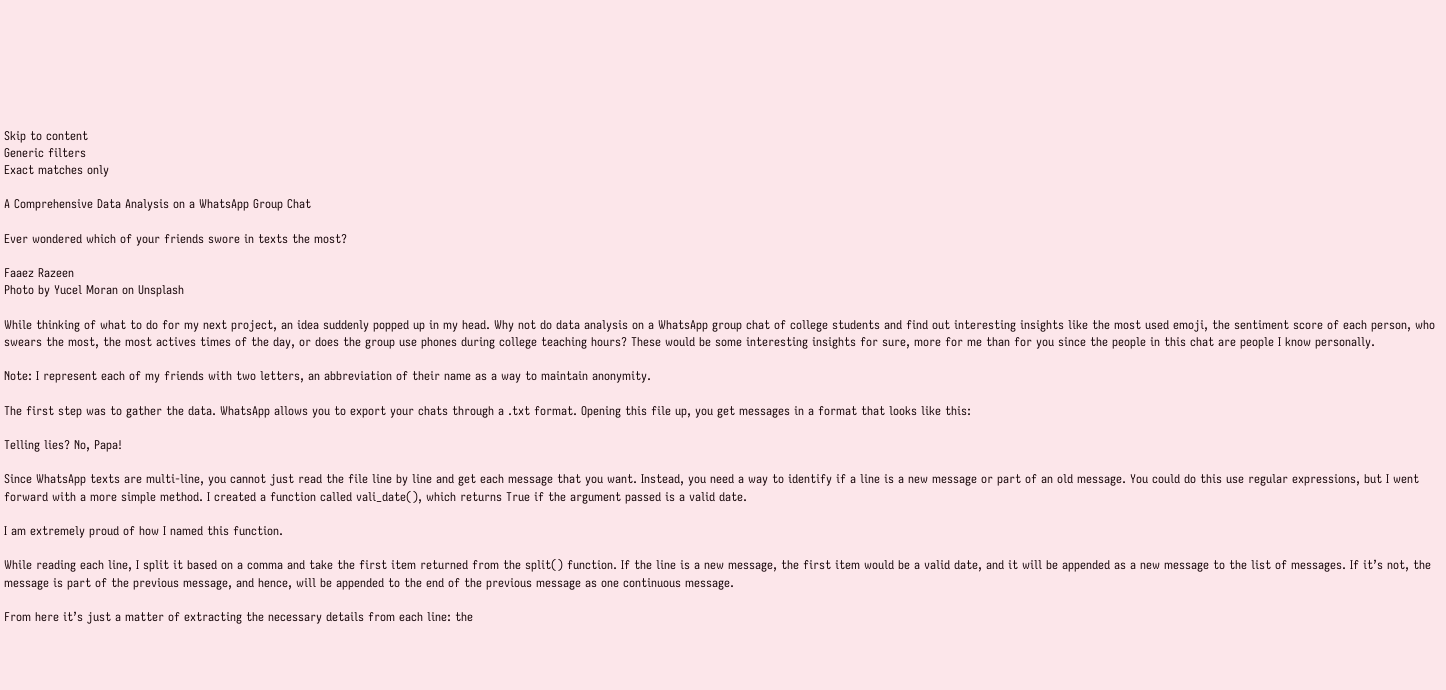Skip to content
Generic filters
Exact matches only

A Comprehensive Data Analysis on a WhatsApp Group Chat

Ever wondered which of your friends swore in texts the most?

Faaez Razeen
Photo by Yucel Moran on Unsplash

While thinking of what to do for my next project, an idea suddenly popped up in my head. Why not do data analysis on a WhatsApp group chat of college students and find out interesting insights like the most used emoji, the sentiment score of each person, who swears the most, the most actives times of the day, or does the group use phones during college teaching hours? These would be some interesting insights for sure, more for me than for you since the people in this chat are people I know personally.

Note: I represent each of my friends with two letters, an abbreviation of their name as a way to maintain anonymity.

The first step was to gather the data. WhatsApp allows you to export your chats through a .txt format. Opening this file up, you get messages in a format that looks like this:

Telling lies? No, Papa!

Since WhatsApp texts are multi-line, you cannot just read the file line by line and get each message that you want. Instead, you need a way to identify if a line is a new message or part of an old message. You could do this use regular expressions, but I went forward with a more simple method. I created a function called vali_date(), which returns True if the argument passed is a valid date.

I am extremely proud of how I named this function.

While reading each line, I split it based on a comma and take the first item returned from the split() function. If the line is a new message, the first item would be a valid date, and it will be appended as a new message to the list of messages. If it’s not, the message is part of the previous message, and hence, will be appended to the end of the previous message as one continuous message.

From here it’s just a matter of extracting the necessary details from each line: the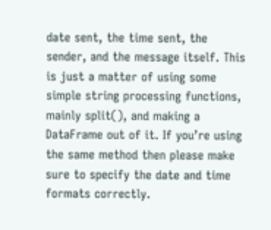date sent, the time sent, the sender, and the message itself. This is just a matter of using some simple string processing functions, mainly split(), and making a DataFrame out of it. If you’re using the same method then please make sure to specify the date and time formats correctly.